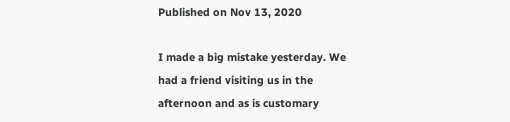Published on Nov 13, 2020

I made a big mistake yesterday. We had a friend visiting us in the afternoon and as is customary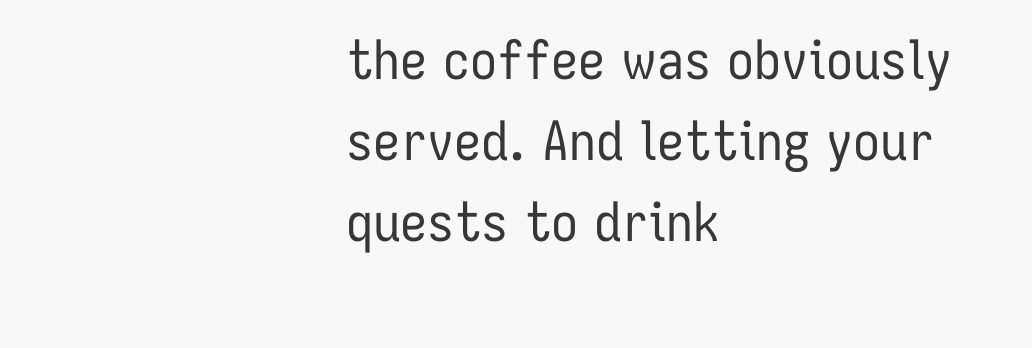the coffee was obviously served. And letting your quests to drink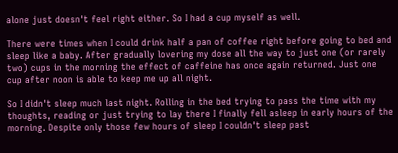alone just doesn't feel right either. So I had a cup myself as well.

There were times when I could drink half a pan of coffee right before going to bed and sleep like a baby. After gradually lovering my dose all the way to just one (or rarely two) cups in the morning the effect of caffeine has once again returned. Just one cup after noon is able to keep me up all night.

So I didn't sleep much last night. Rolling in the bed trying to pass the time with my thoughts, reading or just trying to lay there I finally fell asleep in early hours of the morning. Despite only those few hours of sleep I couldn't sleep past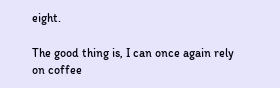eight.

The good thing is, I can once again rely on coffee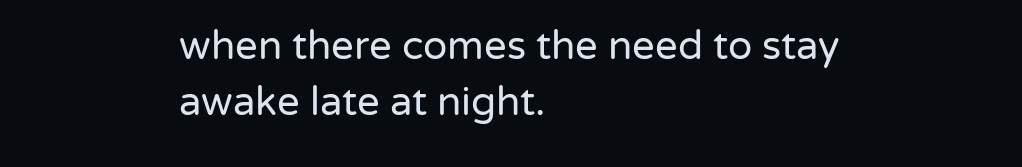when there comes the need to stay awake late at night.